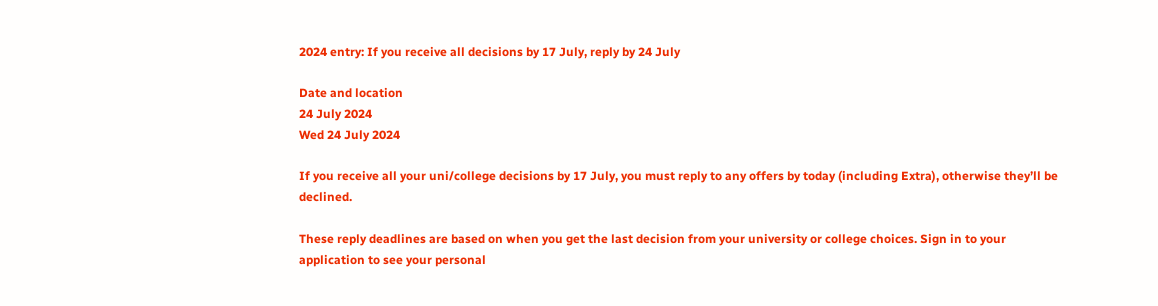2024 entry: If you receive all decisions by 17 July, reply by 24 July

Date and location
24 July 2024
Wed 24 July 2024

If you receive all your uni/college decisions by 17 July, you must reply to any offers by today (including Extra), otherwise they’ll be declined.

These reply deadlines are based on when you get the last decision from your university or college choices. Sign in to your application to see your personal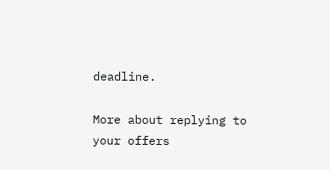deadline.

More about replying to your offers